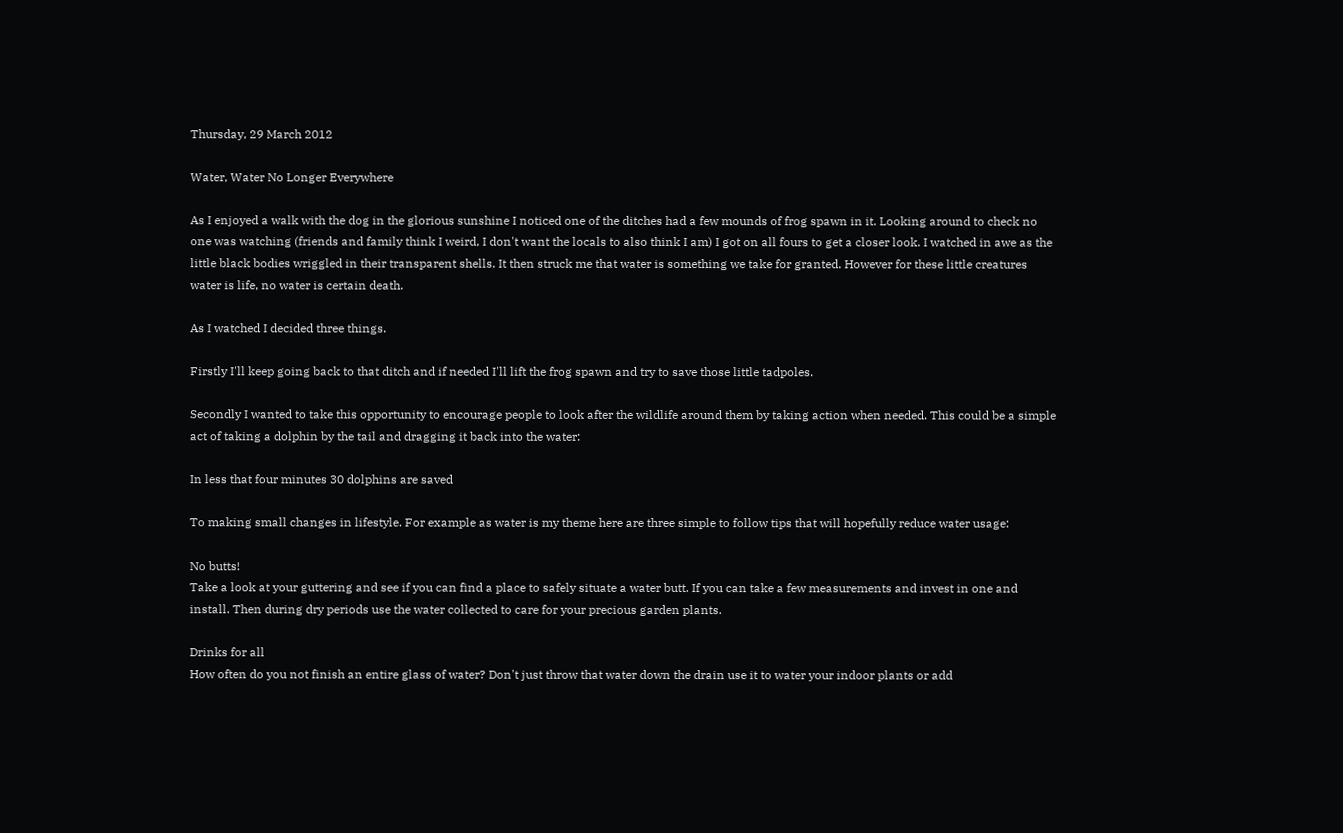Thursday, 29 March 2012

Water, Water No Longer Everywhere

As I enjoyed a walk with the dog in the glorious sunshine I noticed one of the ditches had a few mounds of frog spawn in it. Looking around to check no one was watching (friends and family think I weird, I don't want the locals to also think I am) I got on all fours to get a closer look. I watched in awe as the little black bodies wriggled in their transparent shells. It then struck me that water is something we take for granted. However for these little creatures water is life, no water is certain death.

As I watched I decided three things.

Firstly I'll keep going back to that ditch and if needed I'll lift the frog spawn and try to save those little tadpoles.

Secondly I wanted to take this opportunity to encourage people to look after the wildlife around them by taking action when needed. This could be a simple act of taking a dolphin by the tail and dragging it back into the water:

In less that four minutes 30 dolphins are saved

To making small changes in lifestyle. For example as water is my theme here are three simple to follow tips that will hopefully reduce water usage:

No butts!
Take a look at your guttering and see if you can find a place to safely situate a water butt. If you can take a few measurements and invest in one and install. Then during dry periods use the water collected to care for your precious garden plants.

Drinks for all
How often do you not finish an entire glass of water? Don't just throw that water down the drain use it to water your indoor plants or add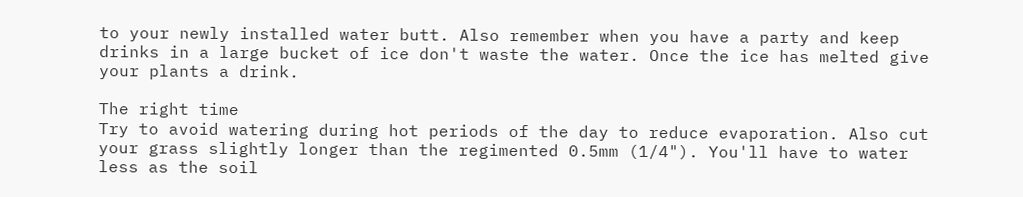to your newly installed water butt. Also remember when you have a party and keep drinks in a large bucket of ice don't waste the water. Once the ice has melted give your plants a drink.

The right time
Try to avoid watering during hot periods of the day to reduce evaporation. Also cut your grass slightly longer than the regimented 0.5mm (1/4"). You'll have to water less as the soil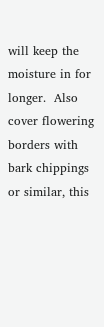will keep the moisture in for longer.  Also cover flowering borders with bark chippings or similar, this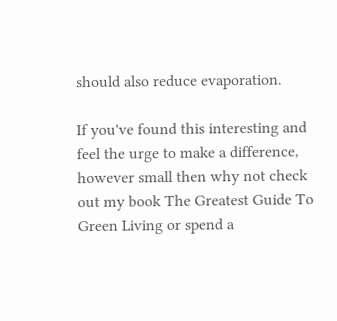should also reduce evaporation.

If you've found this interesting and feel the urge to make a difference, however small then why not check out my book The Greatest Guide To Green Living or spend a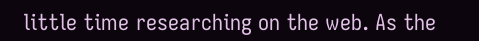little time researching on the web. As the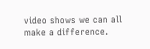video shows we can all make a difference.